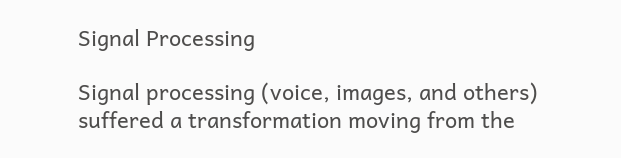Signal Processing

Signal processing (voice, images, and others) suffered a transformation moving from the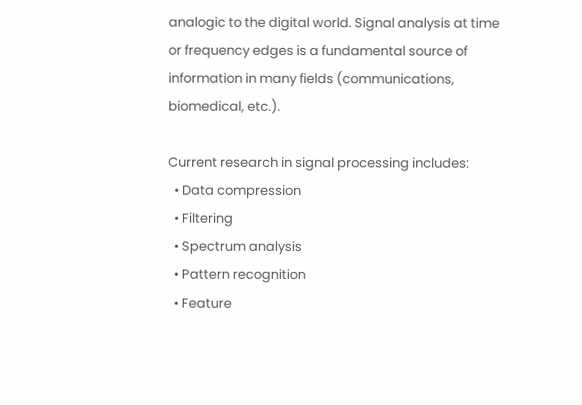analogic to the digital world. Signal analysis at time or frequency edges is a fundamental source of information in many fields (communications, biomedical, etc.).

Current research in signal processing includes:
  • Data compression
  • Filtering
  • Spectrum analysis
  • Pattern recognition
  • Feature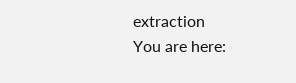extraction
You are here: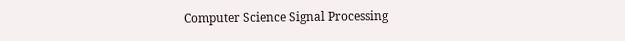Computer Science Signal Processing